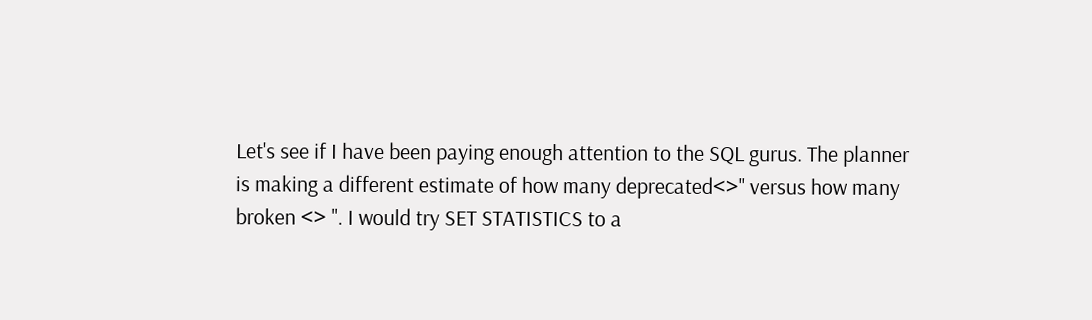Let's see if I have been paying enough attention to the SQL gurus. The planner
is making a different estimate of how many deprecated<>'' versus how many
broken <> ''. I would try SET STATISTICS to a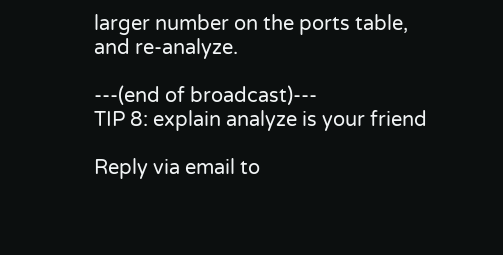larger number on the ports table,
and re-analyze.

---(end of broadcast)---
TIP 8: explain analyze is your friend

Reply via email to